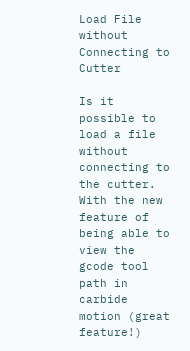Load File without Connecting to Cutter

Is it possible to load a file without connecting to the cutter. With the new feature of being able to view the gcode tool path in carbide motion (great feature!)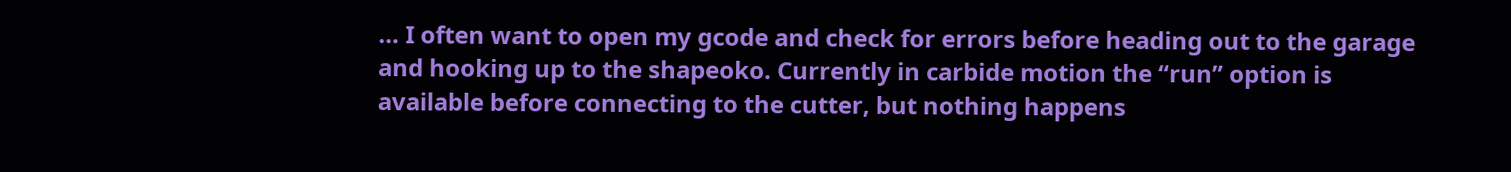… I often want to open my gcode and check for errors before heading out to the garage and hooking up to the shapeoko. Currently in carbide motion the “run” option is available before connecting to the cutter, but nothing happens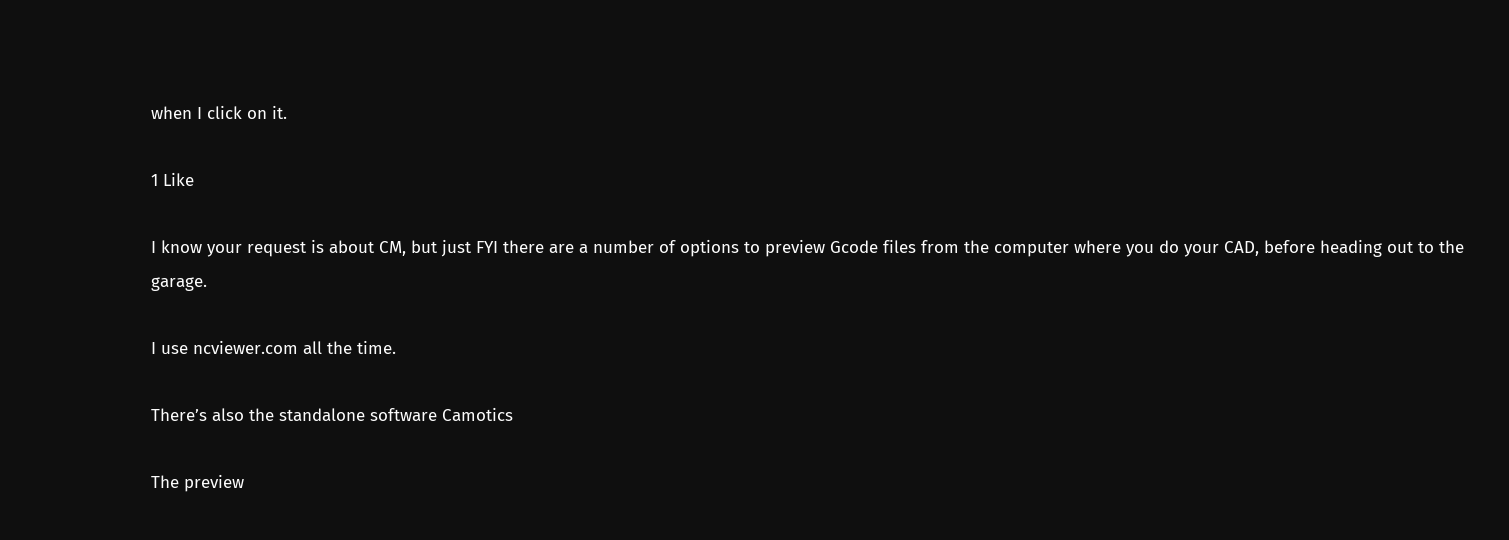when I click on it.

1 Like

I know your request is about CM, but just FYI there are a number of options to preview Gcode files from the computer where you do your CAD, before heading out to the garage.

I use ncviewer.com all the time.

There’s also the standalone software Camotics

The preview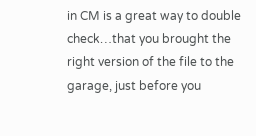in CM is a great way to double check…that you brought the right version of the file to the garage, just before you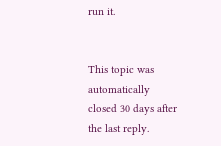run it.


This topic was automatically closed 30 days after the last reply.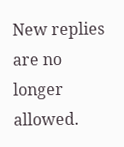New replies are no longer allowed.